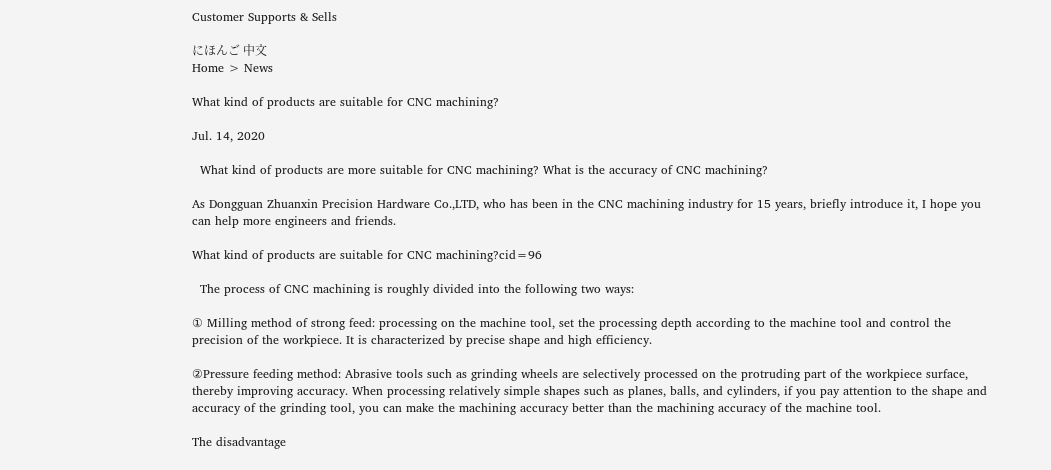Customer Supports & Sells

にほんご 中文
Home > News

What kind of products are suitable for CNC machining?

Jul. 14, 2020

  What kind of products are more suitable for CNC machining? What is the accuracy of CNC machining?

As Dongguan Zhuanxin Precision Hardware Co.,LTD, who has been in the CNC machining industry for 15 years, briefly introduce it, I hope you can help more engineers and friends.

What kind of products are suitable for CNC machining?cid=96

  The process of CNC machining is roughly divided into the following two ways:

① Milling method of strong feed: processing on the machine tool, set the processing depth according to the machine tool and control the precision of the workpiece. It is characterized by precise shape and high efficiency.

②Pressure feeding method: Abrasive tools such as grinding wheels are selectively processed on the protruding part of the workpiece surface, thereby improving accuracy. When processing relatively simple shapes such as planes, balls, and cylinders, if you pay attention to the shape and accuracy of the grinding tool, you can make the machining accuracy better than the machining accuracy of the machine tool.

The disadvantage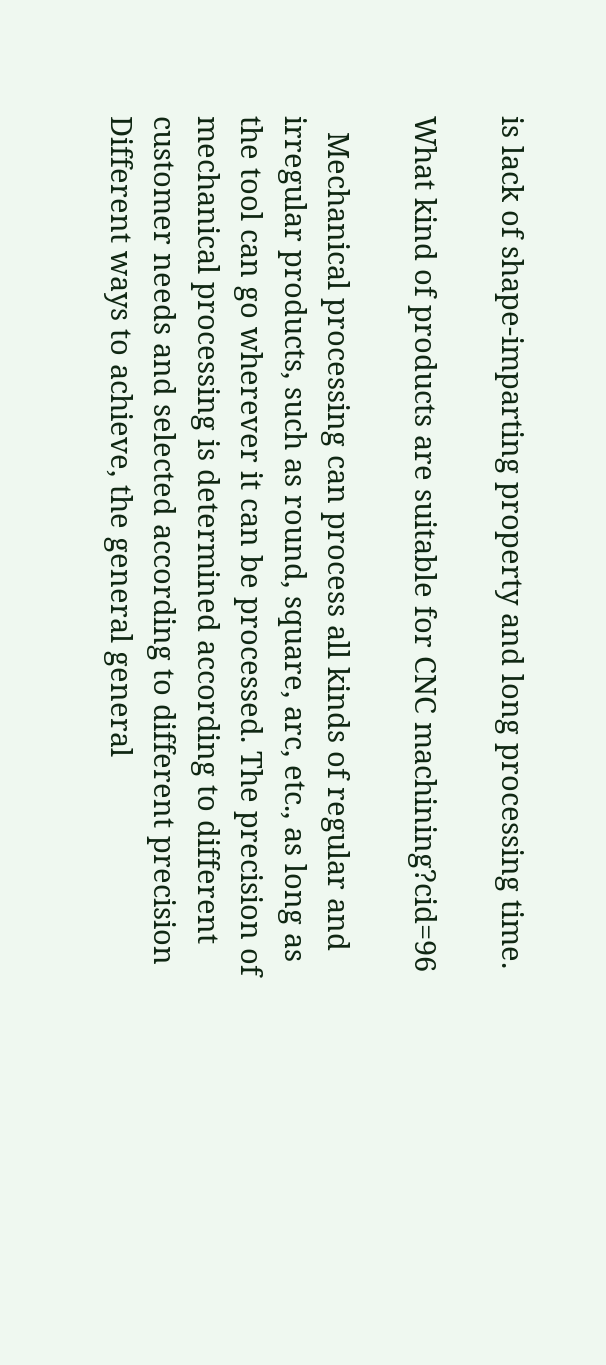is lack of shape-imparting property and long processing time.

What kind of products are suitable for CNC machining?cid=96

  Mechanical processing can process all kinds of regular and irregular products, such as round, square, arc, etc., as long as the tool can go wherever it can be processed. The precision of mechanical processing is determined according to different customer needs and selected according to different precision Different ways to achieve, the general general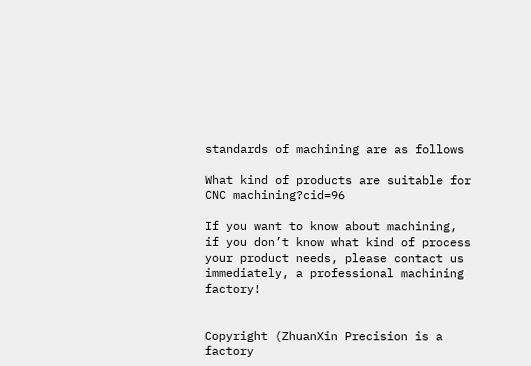standards of machining are as follows

What kind of products are suitable for CNC machining?cid=96

If you want to know about machining, if you don’t know what kind of process your product needs, please contact us immediately, a professional machining factory!


Copyright (ZhuanXin Precision is a factory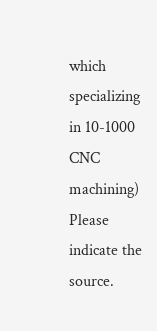which specializing in 10-1000 CNC machining) Please indicate the source.